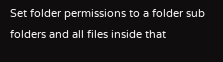Set folder permissions to a folder sub folders and all files inside that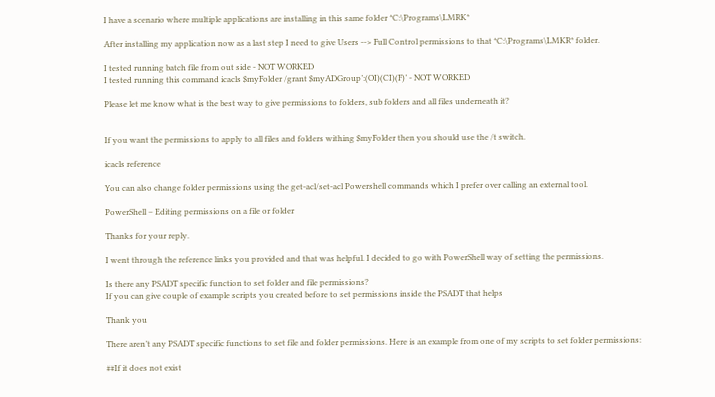I have a scenario where multiple applications are installing in this same folder *C:\Programs\LMRK*

After installing my application now as a last step I need to give Users --> Full Control permissions to that *C:\Programs\LMKR* folder.

I tested running batch file from out side - NOT WORKED
I tested running this command icacls $myFolder /grant $myADGroup’:(OI)(CI)(F)’ - NOT WORKED

Please let me know what is the best way to give permissions to folders, sub folders and all files underneath it?


If you want the permissions to apply to all files and folders withing $myFolder then you should use the /t switch.

icacls reference

You can also change folder permissions using the get-acl/set-acl Powershell commands which I prefer over calling an external tool.

PowerShell – Editing permissions on a file or folder

Thanks for your reply.

I went through the reference links you provided and that was helpful. I decided to go with PowerShell way of setting the permissions.

Is there any PSADT specific function to set folder and file permissions?
If you can give couple of example scripts you created before to set permissions inside the PSADT that helps

Thank you

There aren’t any PSADT specific functions to set file and folder permissions. Here is an example from one of my scripts to set folder permissions:

##If it does not exist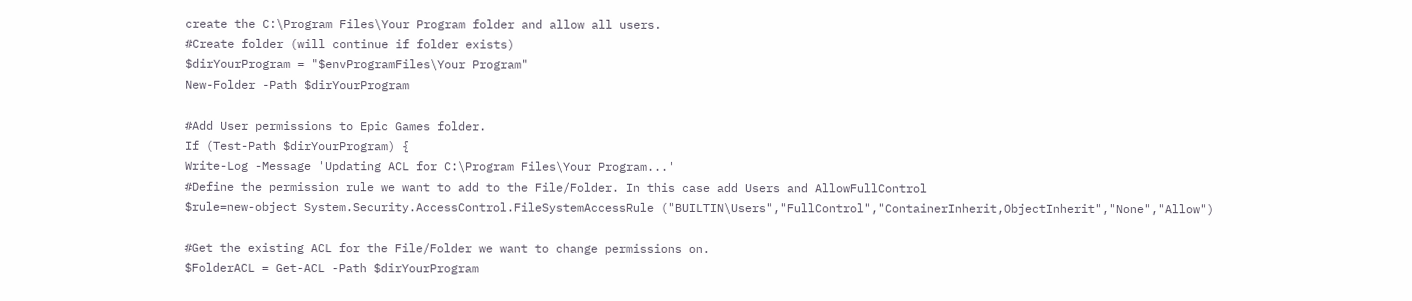create the C:\Program Files\Your Program folder and allow all users.
#Create folder (will continue if folder exists)
$dirYourProgram = "$envProgramFiles\Your Program"
New-Folder -Path $dirYourProgram

#Add User permissions to Epic Games folder.
If (Test-Path $dirYourProgram) {
Write-Log -Message 'Updating ACL for C:\Program Files\Your Program...'
#Define the permission rule we want to add to the File/Folder. In this case add Users and AllowFullControl
$rule=new-object System.Security.AccessControl.FileSystemAccessRule ("BUILTIN\Users","FullControl","ContainerInherit,ObjectInherit","None","Allow")

#Get the existing ACL for the File/Folder we want to change permissions on.
$FolderACL = Get-ACL -Path $dirYourProgram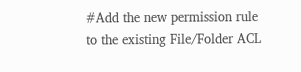#Add the new permission rule to the existing File/Folder ACL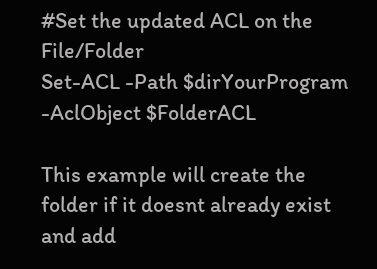#Set the updated ACL on the File/Folder
Set-ACL -Path $dirYourProgram -AclObject $FolderACL

This example will create the folder if it doesnt already exist and add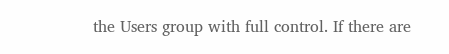the Users group with full control. If there are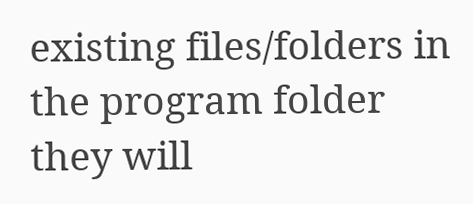existing files/folders in the program folder they will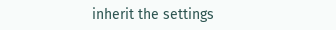inherit the settings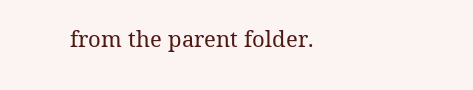from the parent folder.